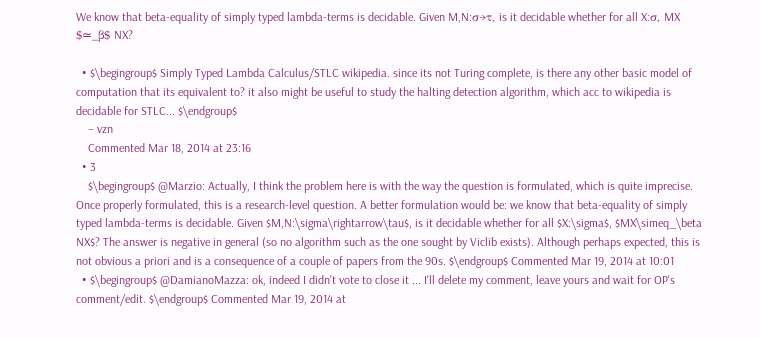We know that beta-equality of simply typed lambda-terms is decidable. Given M,N:σ→τ, is it decidable whether for all X:σ, MX $≃_β$ NX?

  • $\begingroup$ Simply Typed Lambda Calculus/STLC wikipedia. since its not Turing complete, is there any other basic model of computation that its equivalent to? it also might be useful to study the halting detection algorithm, which acc to wikipedia is decidable for STLC... $\endgroup$
    – vzn
    Commented Mar 18, 2014 at 23:16
  • 3
    $\begingroup$ @Marzio: Actually, I think the problem here is with the way the question is formulated, which is quite imprecise. Once properly formulated, this is a research-level question. A better formulation would be: we know that beta-equality of simply typed lambda-terms is decidable. Given $M,N:\sigma\rightarrow\tau$, is it decidable whether for all $X:\sigma$, $MX\simeq_\beta NX$? The answer is negative in general (so no algorithm such as the one sought by Viclib exists). Although perhaps expected, this is not obvious a priori and is a consequence of a couple of papers from the 90s. $\endgroup$ Commented Mar 19, 2014 at 10:01
  • $\begingroup$ @DamianoMazza: ok, indeed I didn't vote to close it ... I'll delete my comment, leave yours and wait for OP's comment/edit. $\endgroup$ Commented Mar 19, 2014 at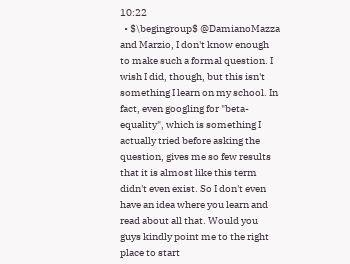10:22
  • $\begingroup$ @DamianoMazza and Marzio, I don't know enough to make such a formal question. I wish I did, though, but this isn't something I learn on my school. In fact, even googling for "beta-equality", which is something I actually tried before asking the question, gives me so few results that it is almost like this term didn't even exist. So I don't even have an idea where you learn and read about all that. Would you guys kindly point me to the right place to start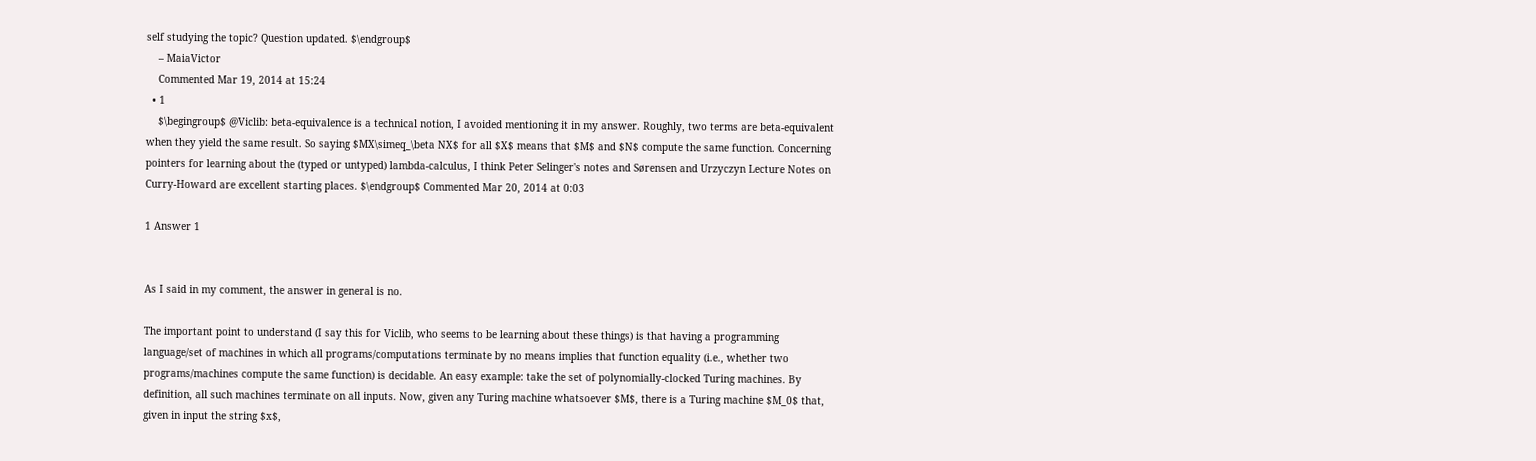self studying the topic? Question updated. $\endgroup$
    – MaiaVictor
    Commented Mar 19, 2014 at 15:24
  • 1
    $\begingroup$ @Viclib: beta-equivalence is a technical notion, I avoided mentioning it in my answer. Roughly, two terms are beta-equivalent when they yield the same result. So saying $MX\simeq_\beta NX$ for all $X$ means that $M$ and $N$ compute the same function. Concerning pointers for learning about the (typed or untyped) lambda-calculus, I think Peter Selinger's notes and Sørensen and Urzyczyn Lecture Notes on Curry-Howard are excellent starting places. $\endgroup$ Commented Mar 20, 2014 at 0:03

1 Answer 1


As I said in my comment, the answer in general is no.

The important point to understand (I say this for Viclib, who seems to be learning about these things) is that having a programming language/set of machines in which all programs/computations terminate by no means implies that function equality (i.e., whether two programs/machines compute the same function) is decidable. An easy example: take the set of polynomially-clocked Turing machines. By definition, all such machines terminate on all inputs. Now, given any Turing machine whatsoever $M$, there is a Turing machine $M_0$ that, given in input the string $x$,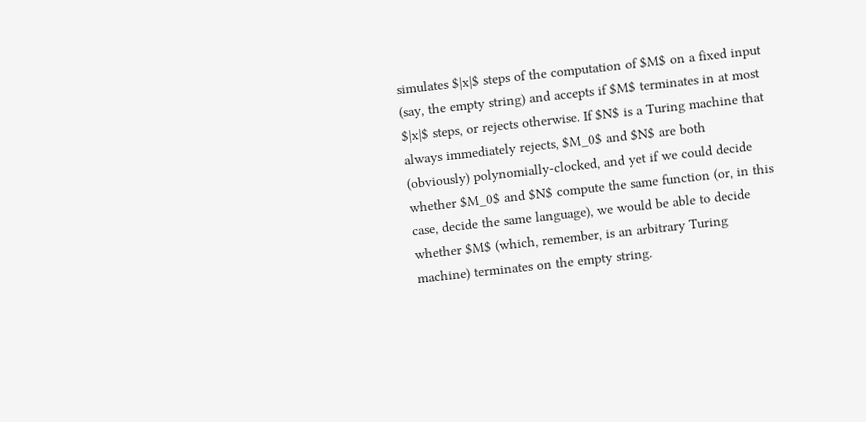simulates $|x|$ steps of the computation of $M$ on a fixed input (say, the empty string) and accepts if $M$ terminates in at most $|x|$ steps, or rejects otherwise. If $N$ is a Turing machine that always immediately rejects, $M_0$ and $N$ are both (obviously) polynomially-clocked, and yet if we could decide whether $M_0$ and $N$ compute the same function (or, in this case, decide the same language), we would be able to decide whether $M$ (which, remember, is an arbitrary Turing machine) terminates on the empty string.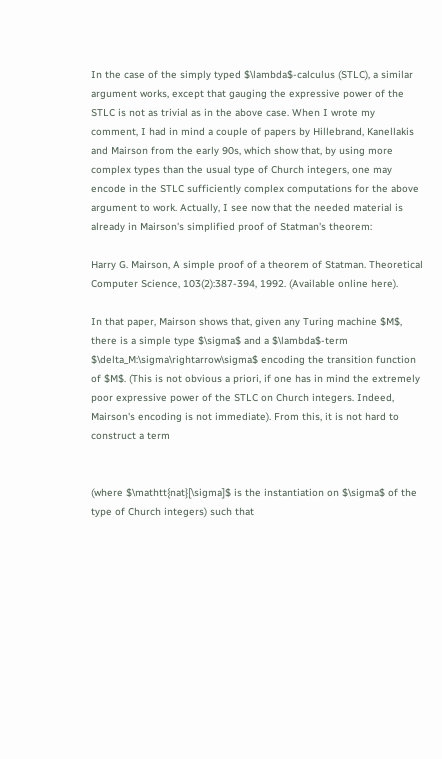In the case of the simply typed $\lambda$-calculus (STLC), a similar argument works, except that gauging the expressive power of the STLC is not as trivial as in the above case. When I wrote my comment, I had in mind a couple of papers by Hillebrand, Kanellakis and Mairson from the early 90s, which show that, by using more complex types than the usual type of Church integers, one may encode in the STLC sufficiently complex computations for the above argument to work. Actually, I see now that the needed material is already in Mairson's simplified proof of Statman's theorem:

Harry G. Mairson, A simple proof of a theorem of Statman. Theoretical Computer Science, 103(2):387-394, 1992. (Available online here).

In that paper, Mairson shows that, given any Turing machine $M$, there is a simple type $\sigma$ and a $\lambda$-term $\delta_M:\sigma\rightarrow\sigma$ encoding the transition function of $M$. (This is not obvious a priori, if one has in mind the extremely poor expressive power of the STLC on Church integers. Indeed, Mairson's encoding is not immediate). From this, it is not hard to construct a term


(where $\mathtt{nat}[\sigma]$ is the instantiation on $\sigma$ of the type of Church integers) such that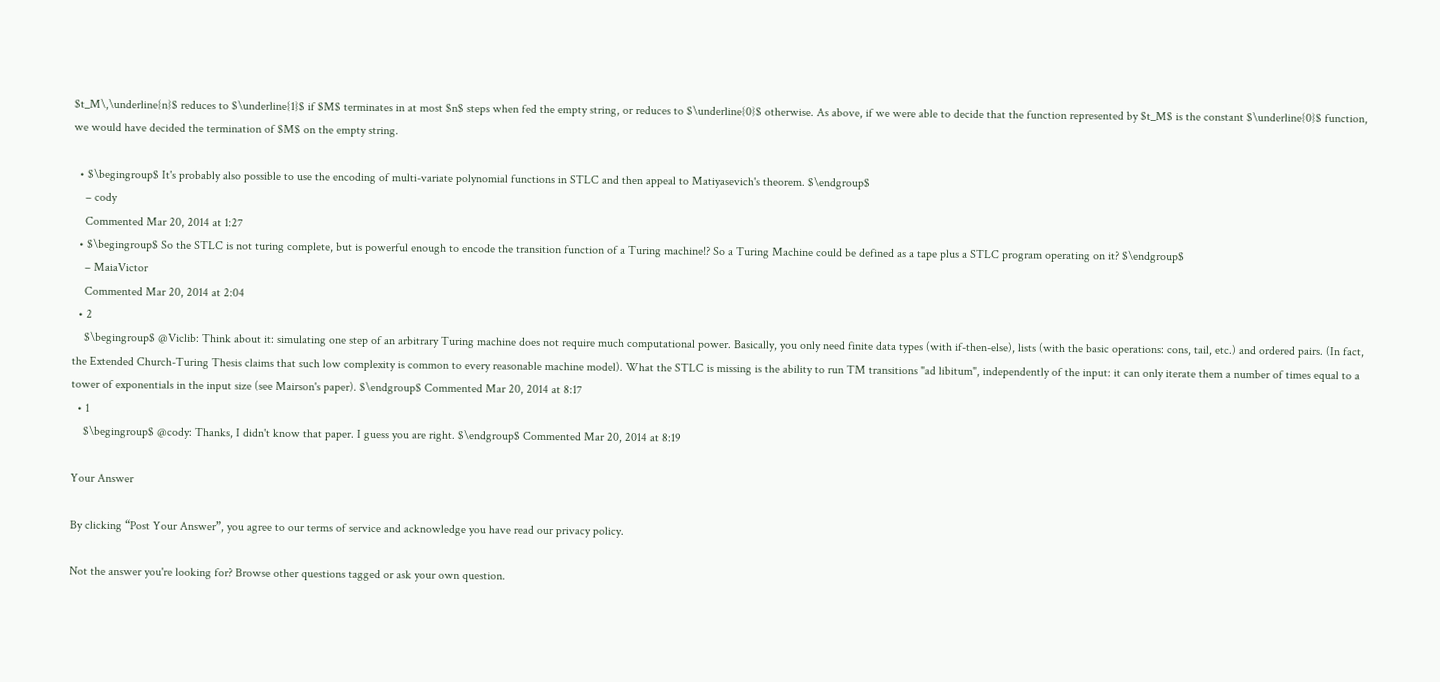$t_M\,\underline{n}$ reduces to $\underline{1}$ if $M$ terminates in at most $n$ steps when fed the empty string, or reduces to $\underline{0}$ otherwise. As above, if we were able to decide that the function represented by $t_M$ is the constant $\underline{0}$ function, we would have decided the termination of $M$ on the empty string.

  • $\begingroup$ It's probably also possible to use the encoding of multi-variate polynomial functions in STLC and then appeal to Matiyasevich's theorem. $\endgroup$
    – cody
    Commented Mar 20, 2014 at 1:27
  • $\begingroup$ So the STLC is not turing complete, but is powerful enough to encode the transition function of a Turing machine!? So a Turing Machine could be defined as a tape plus a STLC program operating on it? $\endgroup$
    – MaiaVictor
    Commented Mar 20, 2014 at 2:04
  • 2
    $\begingroup$ @Viclib: Think about it: simulating one step of an arbitrary Turing machine does not require much computational power. Basically, you only need finite data types (with if-then-else), lists (with the basic operations: cons, tail, etc.) and ordered pairs. (In fact, the Extended Church-Turing Thesis claims that such low complexity is common to every reasonable machine model). What the STLC is missing is the ability to run TM transitions "ad libitum", independently of the input: it can only iterate them a number of times equal to a tower of exponentials in the input size (see Mairson's paper). $\endgroup$ Commented Mar 20, 2014 at 8:17
  • 1
    $\begingroup$ @cody: Thanks, I didn't know that paper. I guess you are right. $\endgroup$ Commented Mar 20, 2014 at 8:19

Your Answer

By clicking “Post Your Answer”, you agree to our terms of service and acknowledge you have read our privacy policy.

Not the answer you're looking for? Browse other questions tagged or ask your own question.